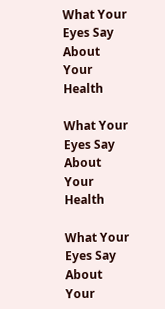What Your Eyes Say About Your Health

What Your Eyes Say About Your Health

What Your Eyes Say About Your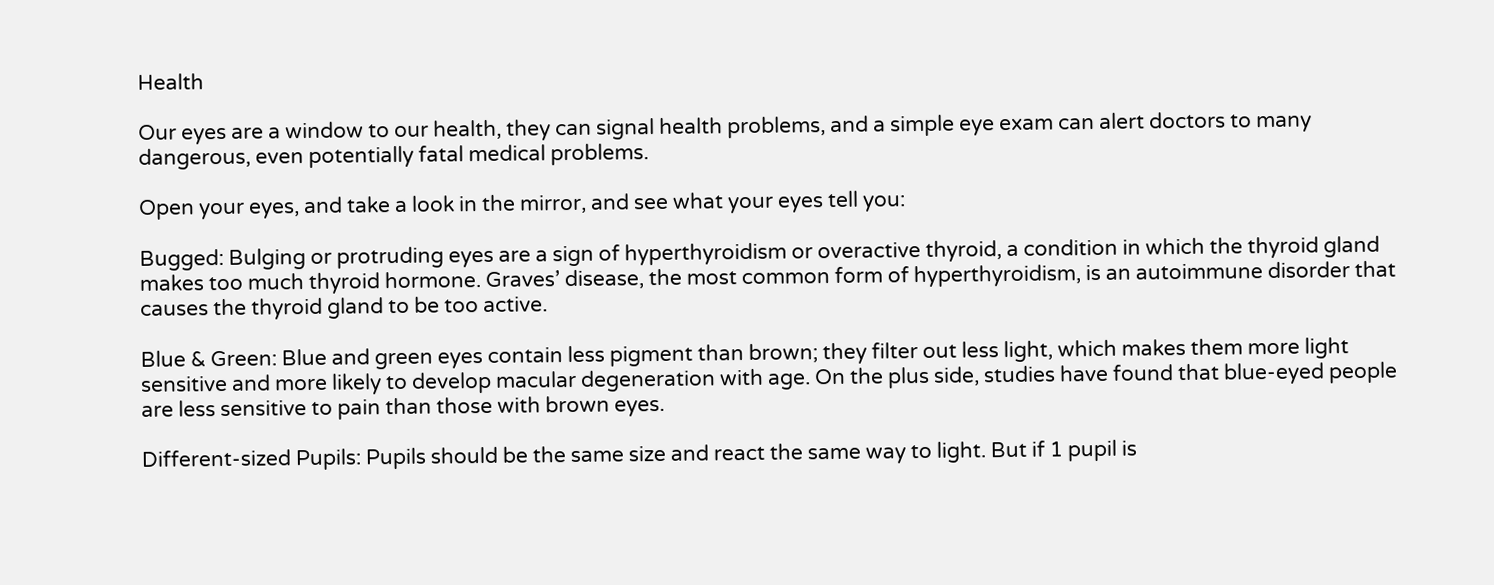Health

Our eyes are a window to our health, they can signal health problems, and a simple eye exam can alert doctors to many dangerous, even potentially fatal medical problems.

Open your eyes, and take a look in the mirror, and see what your eyes tell you:

Bugged: Bulging or protruding eyes are a sign of hyperthyroidism or overactive thyroid, a condition in which the thyroid gland makes too much thyroid hormone. Graves’ disease, the most common form of hyperthyroidism, is an autoimmune disorder that causes the thyroid gland to be too active.

Blue & Green: Blue and green eyes contain less pigment than brown; they filter out less light, which makes them more light sensitive and more likely to develop macular degeneration with age. On the plus side, studies have found that blue-eyed people are less sensitive to pain than those with brown eyes.

Different-sized Pupils: Pupils should be the same size and react the same way to light. But if 1 pupil is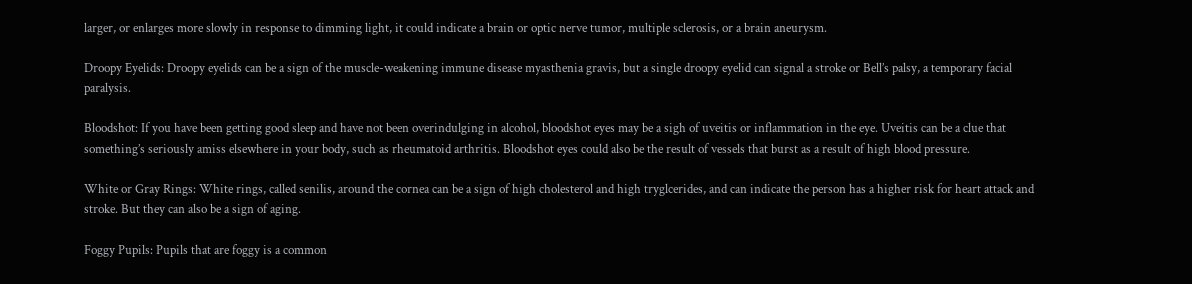larger, or enlarges more slowly in response to dimming light, it could indicate a brain or optic nerve tumor, multiple sclerosis, or a brain aneurysm.

Droopy Eyelids: Droopy eyelids can be a sign of the muscle-weakening immune disease myasthenia gravis, but a single droopy eyelid can signal a stroke or Bell’s palsy, a temporary facial paralysis.

Bloodshot: If you have been getting good sleep and have not been overindulging in alcohol, bloodshot eyes may be a sigh of uveitis or inflammation in the eye. Uveitis can be a clue that something’s seriously amiss elsewhere in your body, such as rheumatoid arthritis. Bloodshot eyes could also be the result of vessels that burst as a result of high blood pressure.

White or Gray Rings: White rings, called senilis, around the cornea can be a sign of high cholesterol and high tryglcerides, and can indicate the person has a higher risk for heart attack and stroke. But they can also be a sign of aging.

Foggy Pupils: Pupils that are foggy is a common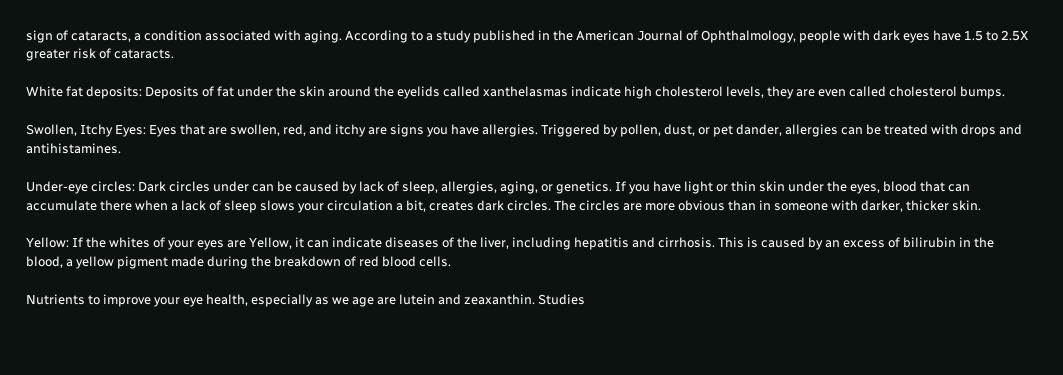sign of cataracts, a condition associated with aging. According to a study published in the American Journal of Ophthalmology, people with dark eyes have 1.5 to 2.5X greater risk of cataracts.

White fat deposits: Deposits of fat under the skin around the eyelids called xanthelasmas indicate high cholesterol levels, they are even called cholesterol bumps.

Swollen, Itchy Eyes: Eyes that are swollen, red, and itchy are signs you have allergies. Triggered by pollen, dust, or pet dander, allergies can be treated with drops and antihistamines.

Under-eye circles: Dark circles under can be caused by lack of sleep, allergies, aging, or genetics. If you have light or thin skin under the eyes, blood that can accumulate there when a lack of sleep slows your circulation a bit, creates dark circles. The circles are more obvious than in someone with darker, thicker skin.

Yellow: If the whites of your eyes are Yellow, it can indicate diseases of the liver, including hepatitis and cirrhosis. This is caused by an excess of bilirubin in the blood, a yellow pigment made during the breakdown of red blood cells.

Nutrients to improve your eye health, especially as we age are lutein and zeaxanthin. Studies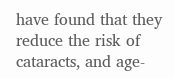have found that they reduce the risk of cataracts, and age-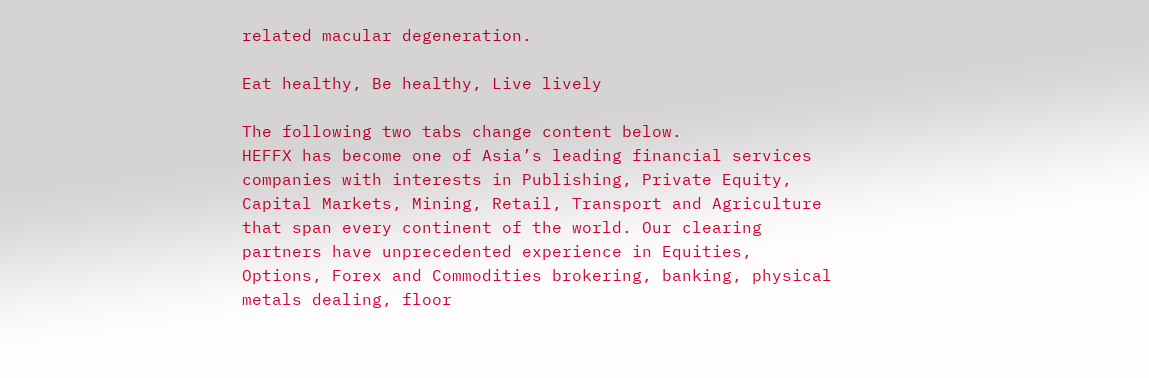related macular degeneration.

Eat healthy, Be healthy, Live lively

The following two tabs change content below.
HEFFX has become one of Asia’s leading financial services companies with interests in Publishing, Private Equity, Capital Markets, Mining, Retail, Transport and Agriculture that span every continent of the world. Our clearing partners have unprecedented experience in Equities, Options, Forex and Commodities brokering, banking, physical metals dealing, floor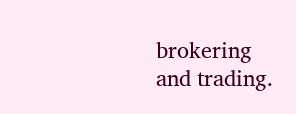brokering and trading.